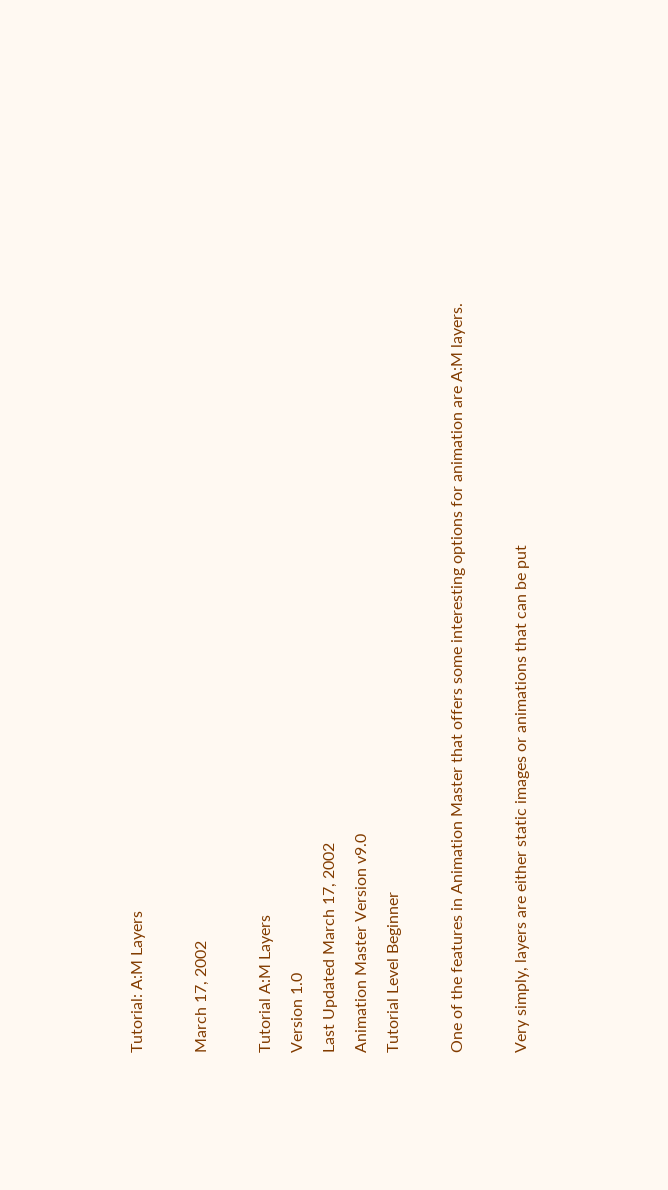Tutorial: A:M Layers

March 17, 2002

Tutorial A:M Layers
Version 1.0
Last Updated March 17, 2002
Animation Master Version v9.0
Tutorial Level Beginner

One of the features in Animation Master that offers some interesting options for animation are A:M layers.

Very simply, layers are either static images or animations that can be put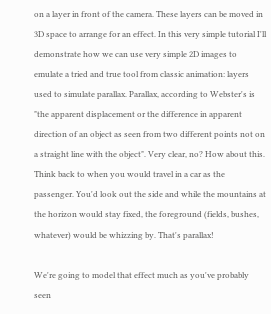on a layer in front of the camera. These layers can be moved in 3D space to arrange for an effect. In this very simple tutorial I'll demonstrate how we can use very simple 2D images to emulate a tried and true tool from classic animation: layers used to simulate parallax. Parallax, according to Webster's is "the apparent displacement or the difference in apparent direction of an object as seen from two different points not on a straight line with the object". Very clear, no? How about this. Think back to when you would travel in a car as the passenger. You'd look out the side and while the mountains at the horizon would stay fixed, the foreground (fields, bushes, whatever) would be whizzing by. That's parallax!

We're going to model that effect much as you've probably seen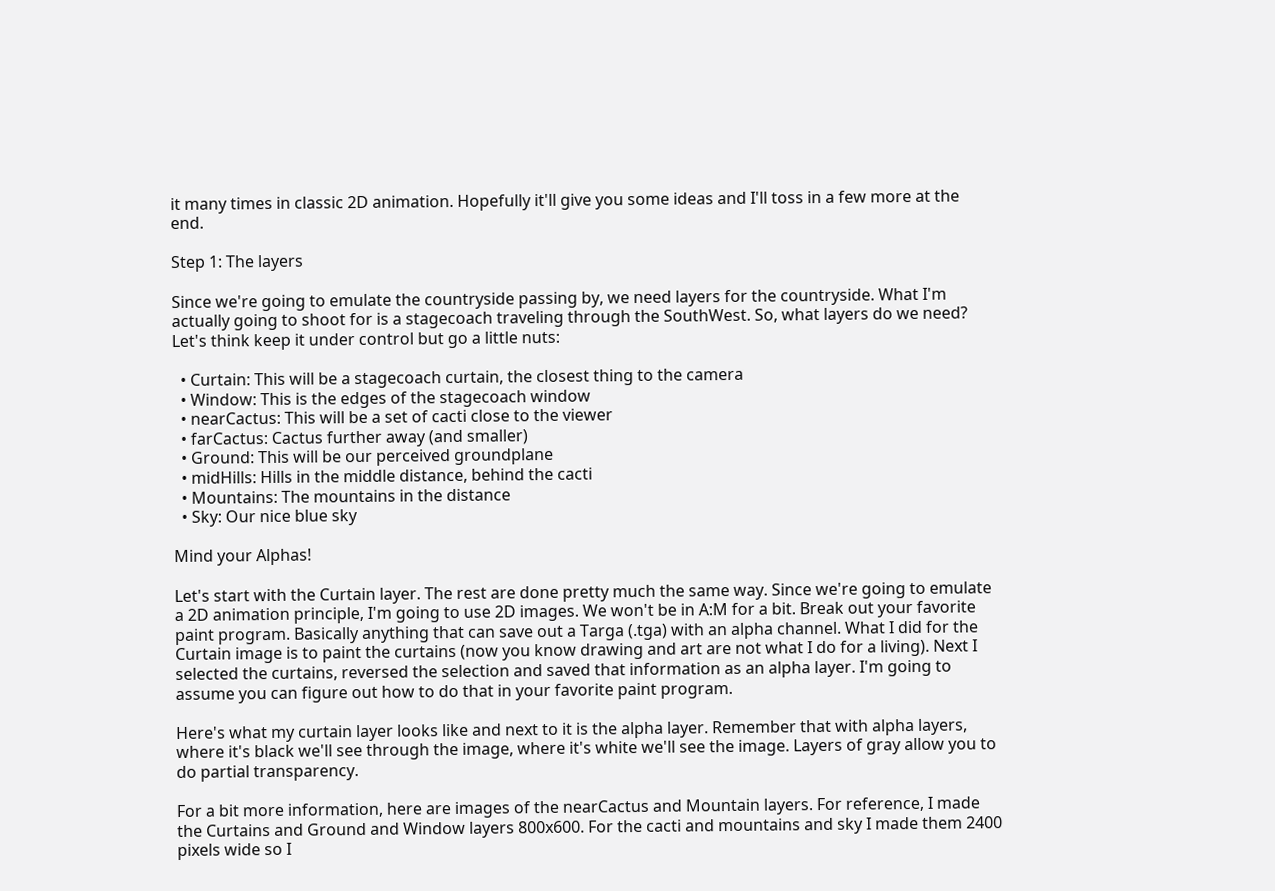it many times in classic 2D animation. Hopefully it'll give you some ideas and I'll toss in a few more at the end.

Step 1: The layers

Since we're going to emulate the countryside passing by, we need layers for the countryside. What I'm actually going to shoot for is a stagecoach traveling through the SouthWest. So, what layers do we need? Let's think keep it under control but go a little nuts:

  • Curtain: This will be a stagecoach curtain, the closest thing to the camera
  • Window: This is the edges of the stagecoach window
  • nearCactus: This will be a set of cacti close to the viewer
  • farCactus: Cactus further away (and smaller)
  • Ground: This will be our perceived groundplane
  • midHills: Hills in the middle distance, behind the cacti
  • Mountains: The mountains in the distance
  • Sky: Our nice blue sky

Mind your Alphas!

Let's start with the Curtain layer. The rest are done pretty much the same way. Since we're going to emulate a 2D animation principle, I'm going to use 2D images. We won't be in A:M for a bit. Break out your favorite paint program. Basically anything that can save out a Targa (.tga) with an alpha channel. What I did for the Curtain image is to paint the curtains (now you know drawing and art are not what I do for a living). Next I selected the curtains, reversed the selection and saved that information as an alpha layer. I'm going to assume you can figure out how to do that in your favorite paint program.

Here's what my curtain layer looks like and next to it is the alpha layer. Remember that with alpha layers, where it's black we'll see through the image, where it's white we'll see the image. Layers of gray allow you to do partial transparency.

For a bit more information, here are images of the nearCactus and Mountain layers. For reference, I made the Curtains and Ground and Window layers 800x600. For the cacti and mountains and sky I made them 2400 pixels wide so I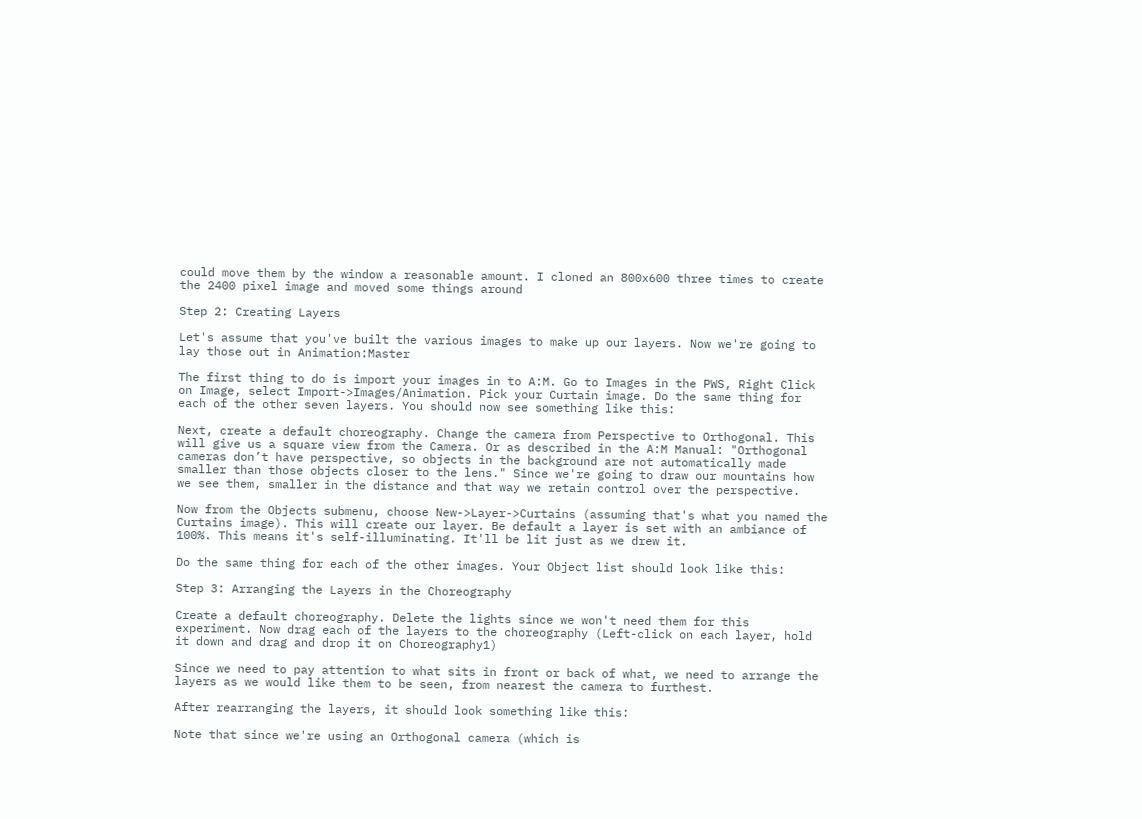could move them by the window a reasonable amount. I cloned an 800x600 three times to create the 2400 pixel image and moved some things around

Step 2: Creating Layers

Let's assume that you've built the various images to make up our layers. Now we're going to lay those out in Animation:Master

The first thing to do is import your images in to A:M. Go to Images in the PWS, Right Click on Image, select Import->Images/Animation. Pick your Curtain image. Do the same thing for each of the other seven layers. You should now see something like this:

Next, create a default choreography. Change the camera from Perspective to Orthogonal. This will give us a square view from the Camera. Or as described in the A:M Manual: "Orthogonal cameras don’t have perspective, so objects in the background are not automatically made smaller than those objects closer to the lens." Since we're going to draw our mountains how we see them, smaller in the distance and that way we retain control over the perspective.

Now from the Objects submenu, choose New->Layer->Curtains (assuming that's what you named the Curtains image). This will create our layer. Be default a layer is set with an ambiance of 100%. This means it's self-illuminating. It'll be lit just as we drew it.

Do the same thing for each of the other images. Your Object list should look like this:

Step 3: Arranging the Layers in the Choreography

Create a default choreography. Delete the lights since we won't need them for this experiment. Now drag each of the layers to the choreography (Left-click on each layer, hold it down and drag and drop it on Choreography1)

Since we need to pay attention to what sits in front or back of what, we need to arrange the layers as we would like them to be seen, from nearest the camera to furthest.

After rearranging the layers, it should look something like this:

Note that since we're using an Orthogonal camera (which is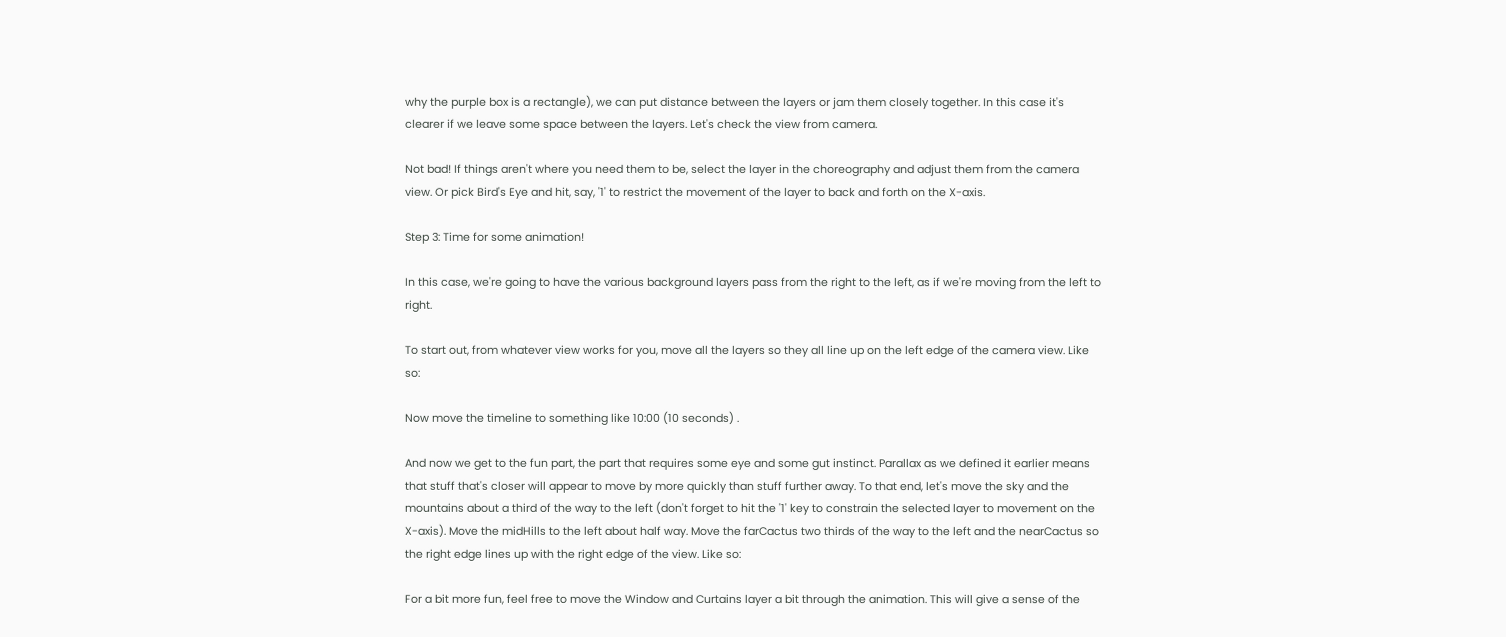why the purple box is a rectangle), we can put distance between the layers or jam them closely together. In this case it's clearer if we leave some space between the layers. Let's check the view from camera.

Not bad! If things aren't where you need them to be, select the layer in the choreography and adjust them from the camera view. Or pick Bird's Eye and hit, say, '1' to restrict the movement of the layer to back and forth on the X-axis.

Step 3: Time for some animation!

In this case, we're going to have the various background layers pass from the right to the left, as if we're moving from the left to right.

To start out, from whatever view works for you, move all the layers so they all line up on the left edge of the camera view. Like so:

Now move the timeline to something like 10:00 (10 seconds) .

And now we get to the fun part, the part that requires some eye and some gut instinct. Parallax as we defined it earlier means that stuff that's closer will appear to move by more quickly than stuff further away. To that end, let's move the sky and the mountains about a third of the way to the left (don't forget to hit the '1' key to constrain the selected layer to movement on the X-axis). Move the midHills to the left about half way. Move the farCactus two thirds of the way to the left and the nearCactus so the right edge lines up with the right edge of the view. Like so:

For a bit more fun, feel free to move the Window and Curtains layer a bit through the animation. This will give a sense of the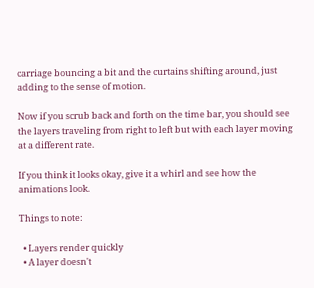carriage bouncing a bit and the curtains shifting around, just adding to the sense of motion.

Now if you scrub back and forth on the time bar, you should see the layers traveling from right to left but with each layer moving at a different rate.

If you think it looks okay, give it a whirl and see how the animations look.

Things to note:

  • Layers render quickly
  • A layer doesn't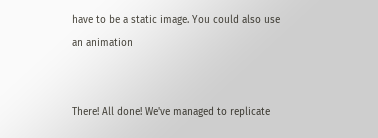have to be a static image. You could also use an animation


There! All done! We've managed to replicate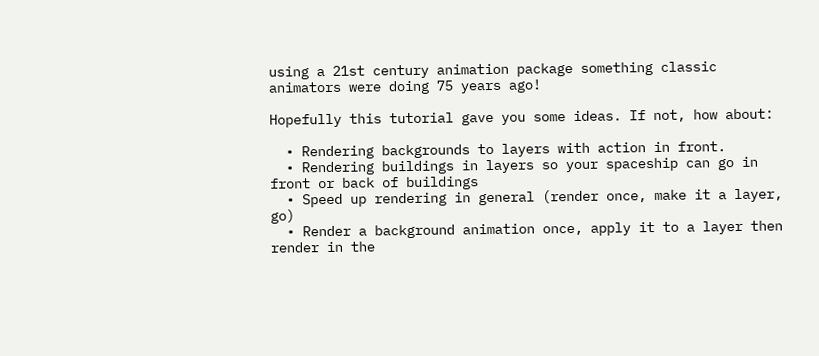using a 21st century animation package something classic animators were doing 75 years ago!

Hopefully this tutorial gave you some ideas. If not, how about:

  • Rendering backgrounds to layers with action in front.
  • Rendering buildings in layers so your spaceship can go in front or back of buildings
  • Speed up rendering in general (render once, make it a layer, go)
  • Render a background animation once, apply it to a layer then render in the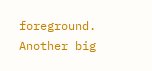foreground. Another big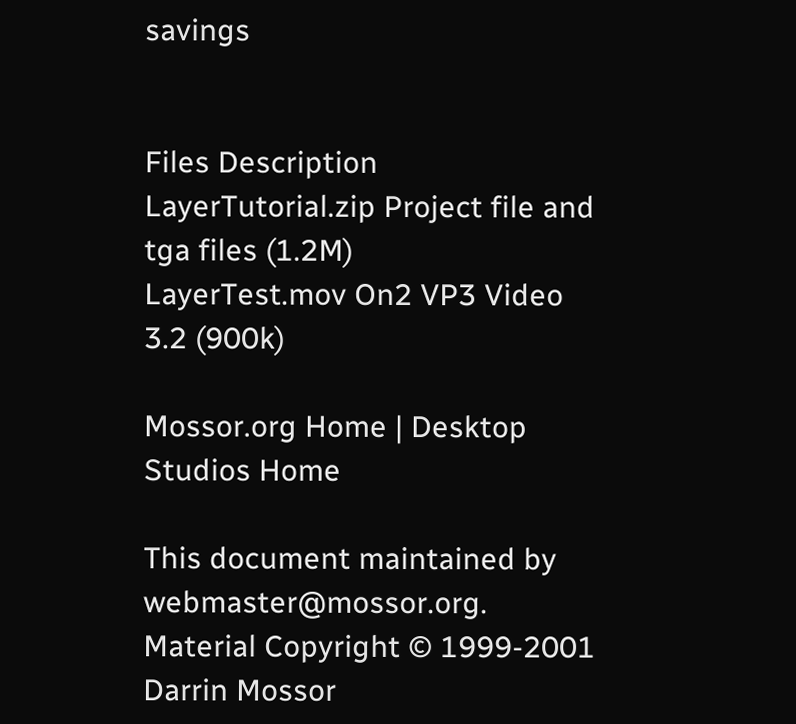savings


Files Description
LayerTutorial.zip Project file and tga files (1.2M)
LayerTest.mov On2 VP3 Video 3.2 (900k)

Mossor.org Home | Desktop Studios Home

This document maintained by webmaster@mossor.org.
Material Copyright © 1999-2001 Darrin Mossor